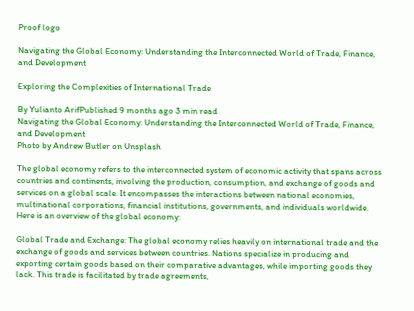Proof logo

Navigating the Global Economy: Understanding the Interconnected World of Trade, Finance, and Development

Exploring the Complexities of International Trade

By Yulianto ArifPublished 9 months ago 3 min read
Navigating the Global Economy: Understanding the Interconnected World of Trade, Finance, and Development
Photo by Andrew Butler on Unsplash

The global economy refers to the interconnected system of economic activity that spans across countries and continents, involving the production, consumption, and exchange of goods and services on a global scale. It encompasses the interactions between national economies, multinational corporations, financial institutions, governments, and individuals worldwide. Here is an overview of the global economy:

Global Trade and Exchange: The global economy relies heavily on international trade and the exchange of goods and services between countries. Nations specialize in producing and exporting certain goods based on their comparative advantages, while importing goods they lack. This trade is facilitated by trade agreements,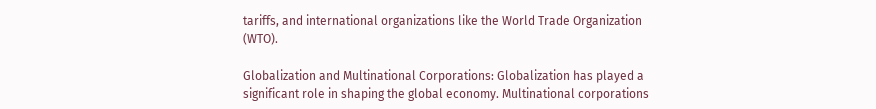tariffs, and international organizations like the World Trade Organization (WTO).

Globalization and Multinational Corporations: Globalization has played a significant role in shaping the global economy. Multinational corporations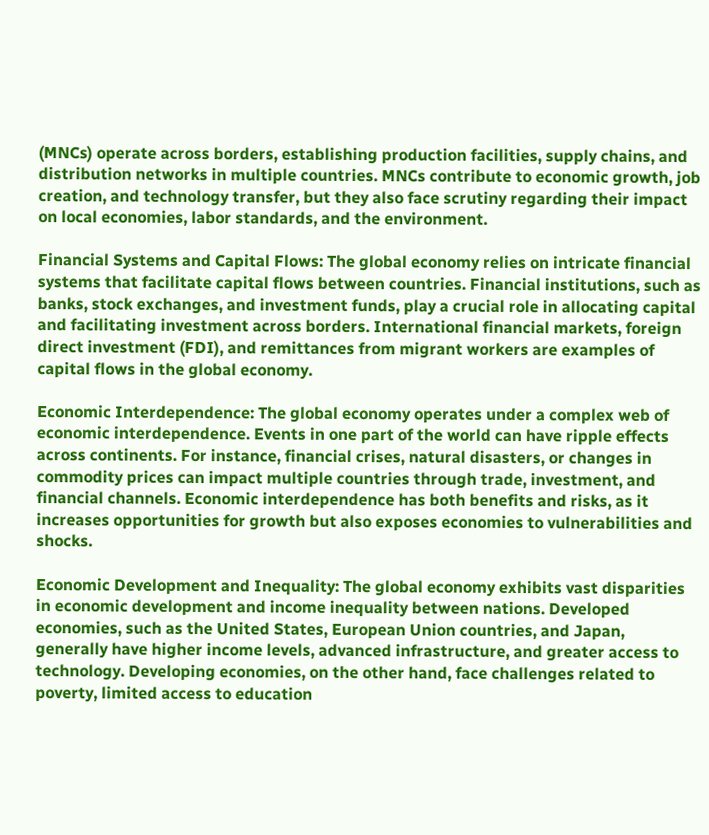(MNCs) operate across borders, establishing production facilities, supply chains, and distribution networks in multiple countries. MNCs contribute to economic growth, job creation, and technology transfer, but they also face scrutiny regarding their impact on local economies, labor standards, and the environment.

Financial Systems and Capital Flows: The global economy relies on intricate financial systems that facilitate capital flows between countries. Financial institutions, such as banks, stock exchanges, and investment funds, play a crucial role in allocating capital and facilitating investment across borders. International financial markets, foreign direct investment (FDI), and remittances from migrant workers are examples of capital flows in the global economy.

Economic Interdependence: The global economy operates under a complex web of economic interdependence. Events in one part of the world can have ripple effects across continents. For instance, financial crises, natural disasters, or changes in commodity prices can impact multiple countries through trade, investment, and financial channels. Economic interdependence has both benefits and risks, as it increases opportunities for growth but also exposes economies to vulnerabilities and shocks.

Economic Development and Inequality: The global economy exhibits vast disparities in economic development and income inequality between nations. Developed economies, such as the United States, European Union countries, and Japan, generally have higher income levels, advanced infrastructure, and greater access to technology. Developing economies, on the other hand, face challenges related to poverty, limited access to education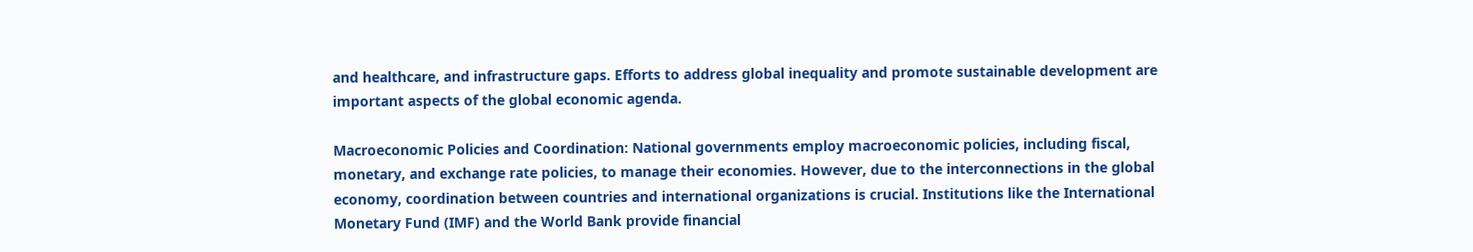and healthcare, and infrastructure gaps. Efforts to address global inequality and promote sustainable development are important aspects of the global economic agenda.

Macroeconomic Policies and Coordination: National governments employ macroeconomic policies, including fiscal, monetary, and exchange rate policies, to manage their economies. However, due to the interconnections in the global economy, coordination between countries and international organizations is crucial. Institutions like the International Monetary Fund (IMF) and the World Bank provide financial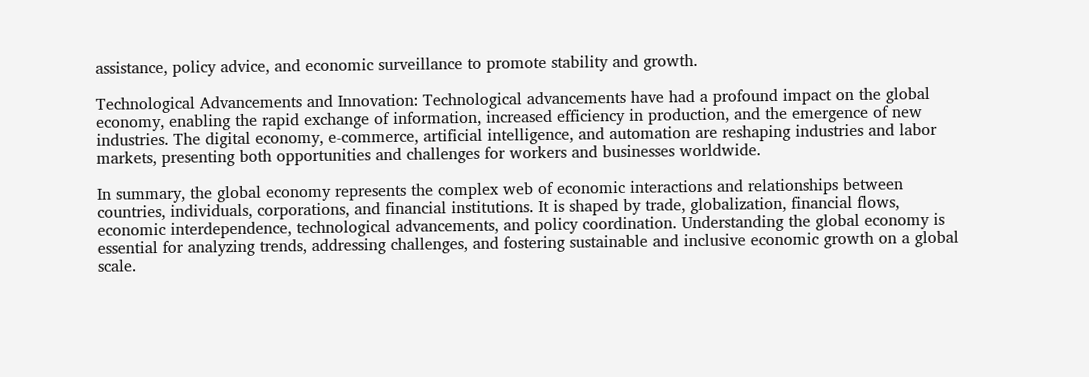assistance, policy advice, and economic surveillance to promote stability and growth.

Technological Advancements and Innovation: Technological advancements have had a profound impact on the global economy, enabling the rapid exchange of information, increased efficiency in production, and the emergence of new industries. The digital economy, e-commerce, artificial intelligence, and automation are reshaping industries and labor markets, presenting both opportunities and challenges for workers and businesses worldwide.

In summary, the global economy represents the complex web of economic interactions and relationships between countries, individuals, corporations, and financial institutions. It is shaped by trade, globalization, financial flows, economic interdependence, technological advancements, and policy coordination. Understanding the global economy is essential for analyzing trends, addressing challenges, and fostering sustainable and inclusive economic growth on a global scale.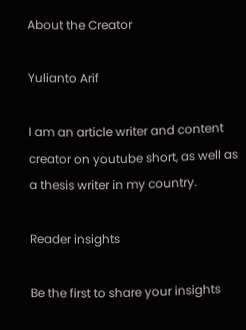About the Creator

Yulianto Arif

I am an article writer and content creator on youtube short, as well as a thesis writer in my country.

Reader insights

Be the first to share your insights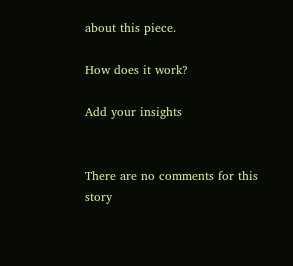about this piece.

How does it work?

Add your insights


There are no comments for this story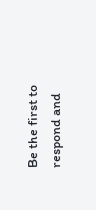Be the first to respond and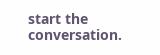start the conversation.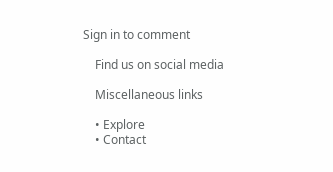Sign in to comment

    Find us on social media

    Miscellaneous links

    • Explore
    • Contact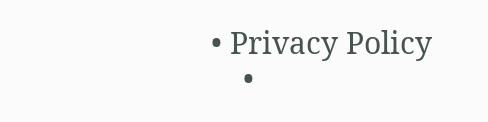• Privacy Policy
    •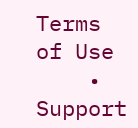Terms of Use
    • Support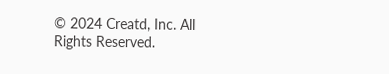© 2024 Creatd, Inc. All Rights Reserved.